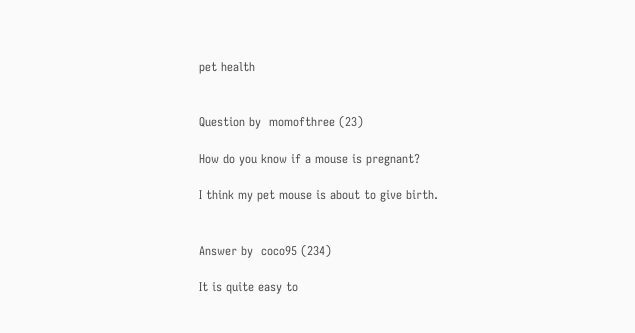pet health


Question by  momofthree (23)

How do you know if a mouse is pregnant?

I think my pet mouse is about to give birth.


Answer by  coco95 (234)

It is quite easy to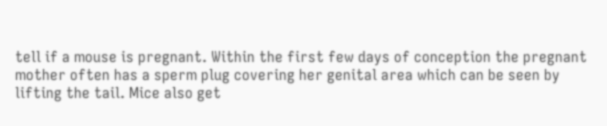tell if a mouse is pregnant. Within the first few days of conception the pregnant mother often has a sperm plug covering her genital area which can be seen by lifting the tail. Mice also get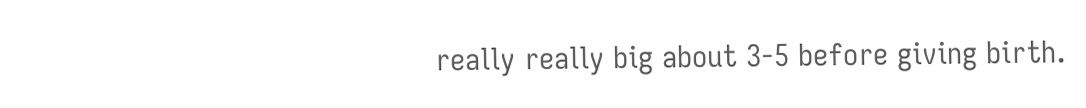really really big about 3-5 before giving birth.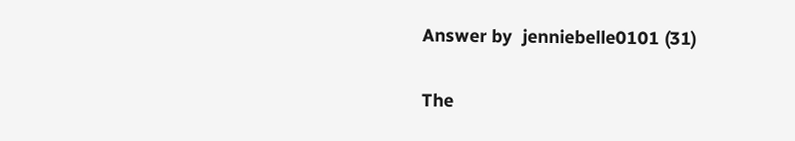Answer by  jenniebelle0101 (31)

The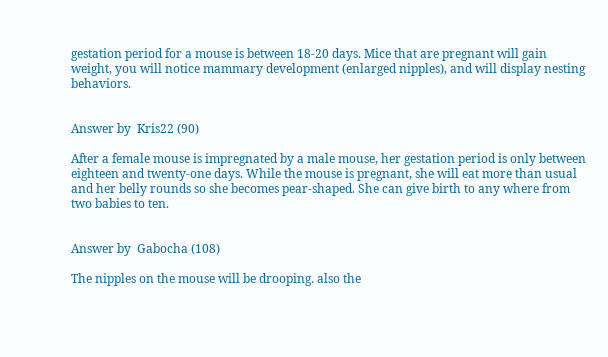gestation period for a mouse is between 18-20 days. Mice that are pregnant will gain weight, you will notice mammary development (enlarged nipples), and will display nesting behaviors.


Answer by  Kris22 (90)

After a female mouse is impregnated by a male mouse, her gestation period is only between eighteen and twenty-one days. While the mouse is pregnant, she will eat more than usual and her belly rounds so she becomes pear-shaped. She can give birth to any where from two babies to ten.


Answer by  Gabocha (108)

The nipples on the mouse will be drooping. also the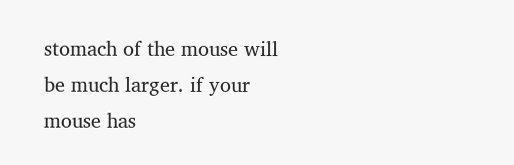stomach of the mouse will be much larger. if your mouse has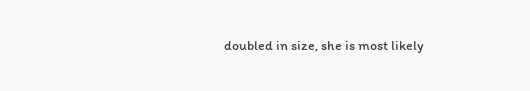doubled in size, she is most likely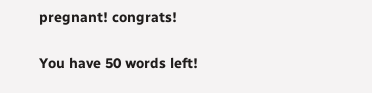pregnant! congrats!

You have 50 words left!